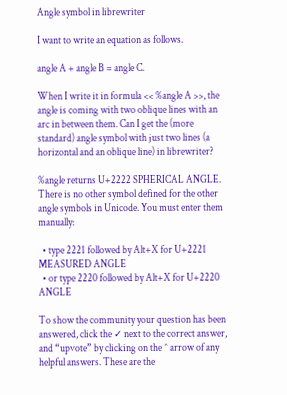Angle symbol in librewriter

I want to write an equation as follows.

angle A + angle B = angle C.

When I write it in formula << %angle A >>, the angle is coming with two oblique lines with an arc in between them. Can I get the (more standard) angle symbol with just two lines (a horizontal and an oblique line) in librewriter?

%angle returns U+2222 SPHERICAL ANGLE. There is no other symbol defined for the other angle symbols in Unicode. You must enter them manually:

  • type 2221 followed by Alt+X for U+2221 MEASURED ANGLE
  • or type 2220 followed by Alt+X for U+2220 ANGLE

To show the community your question has been answered, click the ✓ next to the correct answer, and “upvote” by clicking on the ^ arrow of any helpful answers. These are the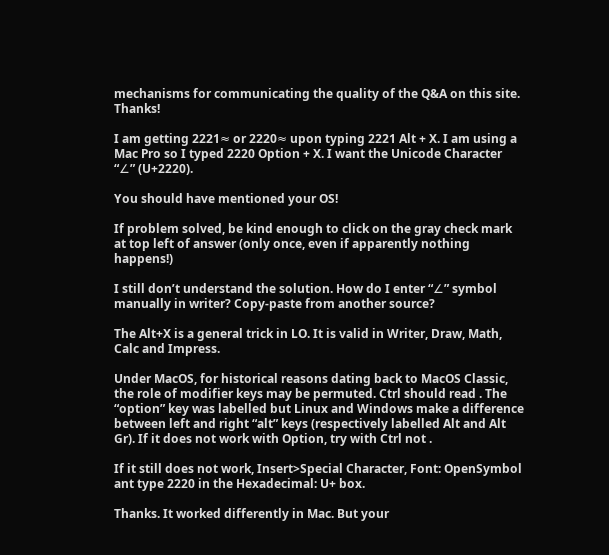mechanisms for communicating the quality of the Q&A on this site. Thanks!

I am getting 2221≈ or 2220≈ upon typing 2221 Alt + X. I am using a Mac Pro so I typed 2220 Option + X. I want the Unicode Character “∠” (U+2220).

You should have mentioned your OS!

If problem solved, be kind enough to click on the gray check mark at top left of answer (only once, even if apparently nothing happens!)

I still don’t understand the solution. How do I enter “∠” symbol manually in writer? Copy-paste from another source?

The Alt+X is a general trick in LO. It is valid in Writer, Draw, Math, Calc and Impress.

Under MacOS, for historical reasons dating back to MacOS Classic, the role of modifier keys may be permuted. Ctrl should read . The “option” key was labelled but Linux and Windows make a difference between left and right “alt” keys (respectively labelled Alt and Alt Gr). If it does not work with Option, try with Ctrl not .

If it still does not work, Insert>Special Character, Font: OpenSymbol ant type 2220 in the Hexadecimal: U+ box.

Thanks. It worked differently in Mac. But your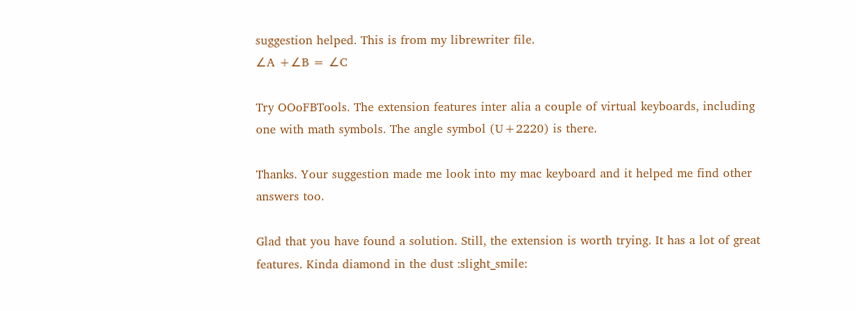suggestion helped. This is from my librewriter file.
∠A +∠B = ∠C

Try OOoFBTools. The extension features inter alia a couple of virtual keyboards, including one with math symbols. The angle symbol (U+2220) is there.

Thanks. Your suggestion made me look into my mac keyboard and it helped me find other answers too.

Glad that you have found a solution. Still, the extension is worth trying. It has a lot of great features. Kinda diamond in the dust :slight_smile: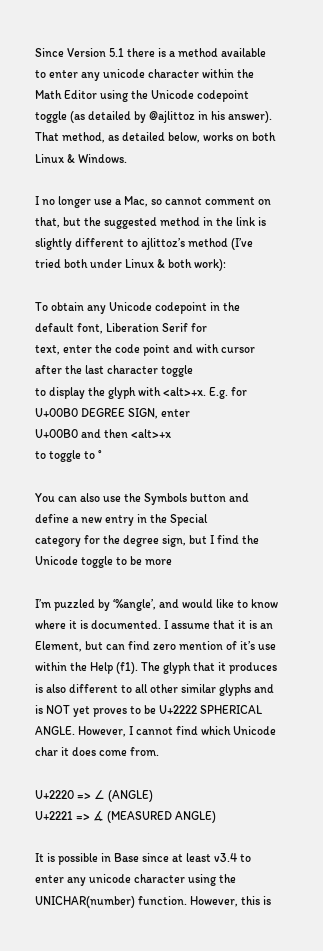Since Version 5.1 there is a method available to enter any unicode character within the Math Editor using the Unicode codepoint toggle (as detailed by @ajlittoz in his answer). That method, as detailed below, works on both Linux & Windows.

I no longer use a Mac, so cannot comment on that, but the suggested method in the link is slightly different to ajlittoz’s method (I’ve tried both under Linux & both work):

To obtain any Unicode codepoint in the default font, Liberation Serif for
text, enter the code point and with cursor after the last character toggle
to display the glyph with <alt>+x. E.g. for U+00B0 DEGREE SIGN, enter
U+00B0 and then <alt>+x
to toggle to °

You can also use the Symbols button and define a new entry in the Special
category for the degree sign, but I find the Unicode toggle to be more

I’m puzzled by ‘%angle’, and would like to know where it is documented. I assume that it is an Element, but can find zero mention of it’s use within the Help (f1). The glyph that it produces is also different to all other similar glyphs and is NOT yet proves to be U+2222 SPHERICAL ANGLE. However, I cannot find which Unicode char it does come from.

U+2220 => ∠ (ANGLE)
U+2221 => ∡ (MEASURED ANGLE)

It is possible in Base since at least v3.4 to enter any unicode character using the UNICHAR(number) function. However, this is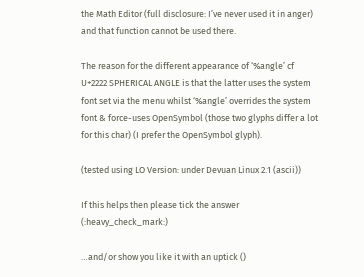the Math Editor (full disclosure: I’ve never used it in anger) and that function cannot be used there.

The reason for the different appearance of ‘%angle’ cf U+2222 SPHERICAL ANGLE is that the latter uses the system font set via the menu whilst ‘%angle’ overrides the system font & force-uses OpenSymbol (those two glyphs differ a lot for this char) (I prefer the OpenSymbol glyph).

(tested using LO Version: under Devuan Linux 2.1 (ascii))

If this helps then please tick the answer (:heavy_check_mark:)

…and/or show you like it with an uptick ()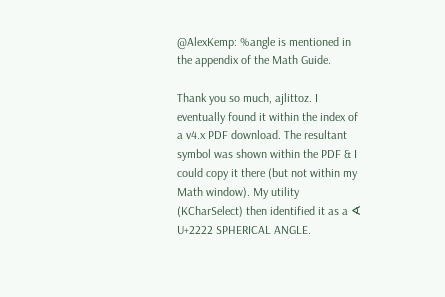@AlexKemp: %angle is mentioned in the appendix of the Math Guide.

Thank you so much, ajlittoz. I eventually found it within the index of a v4.x PDF download. The resultant symbol was shown within the PDF & I could copy it there (but not within my Math window). My utility (KCharSelect) then identified it as a ∢ U+2222 SPHERICAL ANGLE.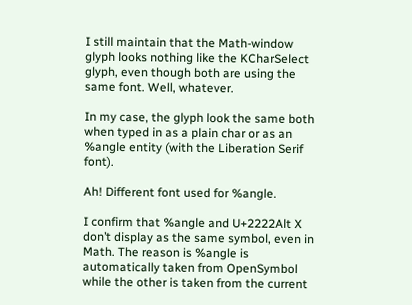I still maintain that the Math-window glyph looks nothing like the KCharSelect glyph, even though both are using the same font. Well, whatever.

In my case, the glyph look the same both when typed in as a plain char or as an %angle entity (with the Liberation Serif font).

Ah! Different font used for %angle.

I confirm that %angle and U+2222Alt X don’t display as the same symbol, even in Math. The reason is %angle is automatically taken from OpenSymbol while the other is taken from the current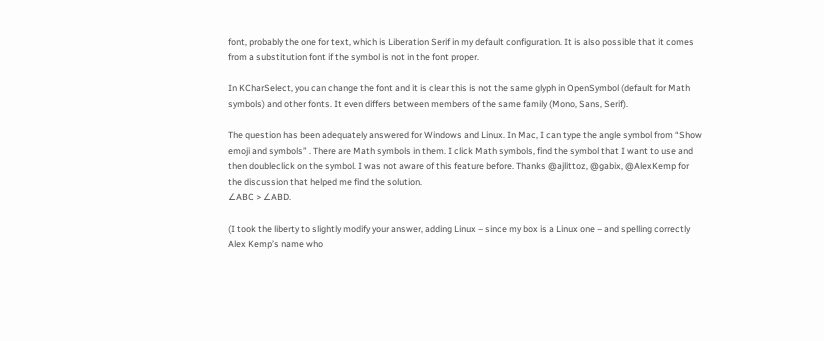font, probably the one for text, which is Liberation Serif in my default configuration. It is also possible that it comes from a substitution font if the symbol is not in the font proper.

In KCharSelect, you can change the font and it is clear this is not the same glyph in OpenSymbol (default for Math symbols) and other fonts. It even differs between members of the same family (Mono, Sans, Serif).

The question has been adequately answered for Windows and Linux. In Mac, I can type the angle symbol from “Show emoji and symbols” . There are Math symbols in them. I click Math symbols, find the symbol that I want to use and then doubleclick on the symbol. I was not aware of this feature before. Thanks @ajlittoz, @gabix, @AlexKemp for the discussion that helped me find the solution.
∠ABC > ∠ABD.

(I took the liberty to slightly modify your answer, adding Linux – since my box is a Linux one – and spelling correctly Alex Kemp’s name who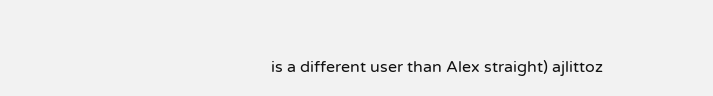is a different user than Alex straight) ajlittoz